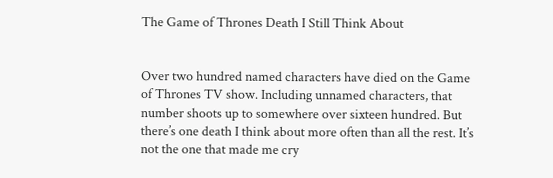The Game of Thrones Death I Still Think About


Over two hundred named characters have died on the Game of Thrones TV show. Including unnamed characters, that number shoots up to somewhere over sixteen hundred. But there’s one death I think about more often than all the rest. It’s not the one that made me cry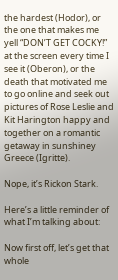the hardest (Hodor), or the one that makes me yell “DON’T GET COCKY!” at the screen every time I see it (Oberon), or the death that motivated me to go online and seek out pictures of Rose Leslie and Kit Harington happy and together on a romantic getaway in sunshiney Greece (Igritte).

Nope, it’s Rickon Stark.

Here’s a little reminder of what I’m talking about:

Now first off, let’s get that whole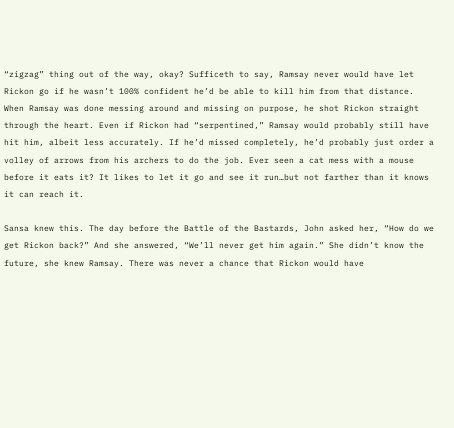“zigzag” thing out of the way, okay? Sufficeth to say, Ramsay never would have let Rickon go if he wasn’t 100% confident he’d be able to kill him from that distance. When Ramsay was done messing around and missing on purpose, he shot Rickon straight through the heart. Even if Rickon had “serpentined,” Ramsay would probably still have hit him, albeit less accurately. If he’d missed completely, he’d probably just order a volley of arrows from his archers to do the job. Ever seen a cat mess with a mouse before it eats it? It likes to let it go and see it run…but not farther than it knows it can reach it.

Sansa knew this. The day before the Battle of the Bastards, John asked her, “How do we get Rickon back?” And she answered, “We’ll never get him again.” She didn’t know the future, she knew Ramsay. There was never a chance that Rickon would have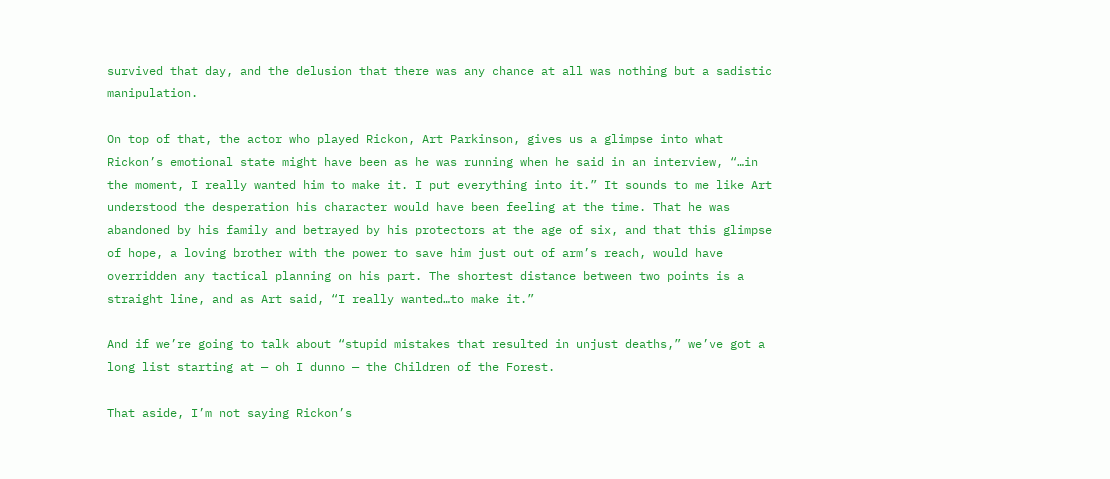survived that day, and the delusion that there was any chance at all was nothing but a sadistic manipulation.

On top of that, the actor who played Rickon, Art Parkinson, gives us a glimpse into what Rickon’s emotional state might have been as he was running when he said in an interview, “…in the moment, I really wanted him to make it. I put everything into it.” It sounds to me like Art understood the desperation his character would have been feeling at the time. That he was abandoned by his family and betrayed by his protectors at the age of six, and that this glimpse of hope, a loving brother with the power to save him just out of arm’s reach, would have overridden any tactical planning on his part. The shortest distance between two points is a straight line, and as Art said, “I really wanted…to make it.”

And if we’re going to talk about “stupid mistakes that resulted in unjust deaths,” we’ve got a long list starting at — oh I dunno — the Children of the Forest.

That aside, I’m not saying Rickon’s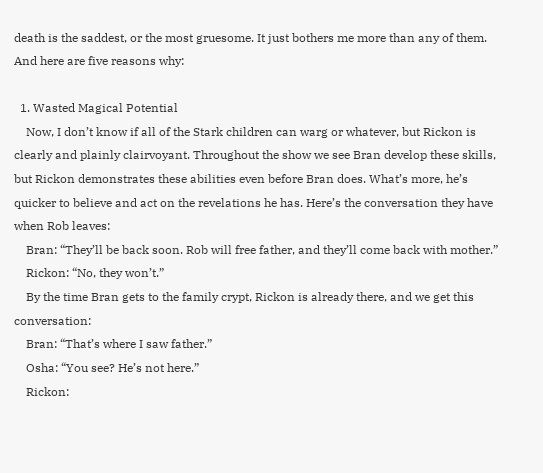death is the saddest, or the most gruesome. It just bothers me more than any of them. And here are five reasons why:

  1. Wasted Magical Potential
    Now, I don’t know if all of the Stark children can warg or whatever, but Rickon is clearly and plainly clairvoyant. Throughout the show we see Bran develop these skills, but Rickon demonstrates these abilities even before Bran does. What’s more, he’s quicker to believe and act on the revelations he has. Here’s the conversation they have when Rob leaves:
    Bran: “They’ll be back soon. Rob will free father, and they’ll come back with mother.”
    Rickon: “No, they won’t.”
    By the time Bran gets to the family crypt, Rickon is already there, and we get this conversation:
    Bran: “That’s where I saw father.”
    Osha: “You see? He’s not here.”
    Rickon: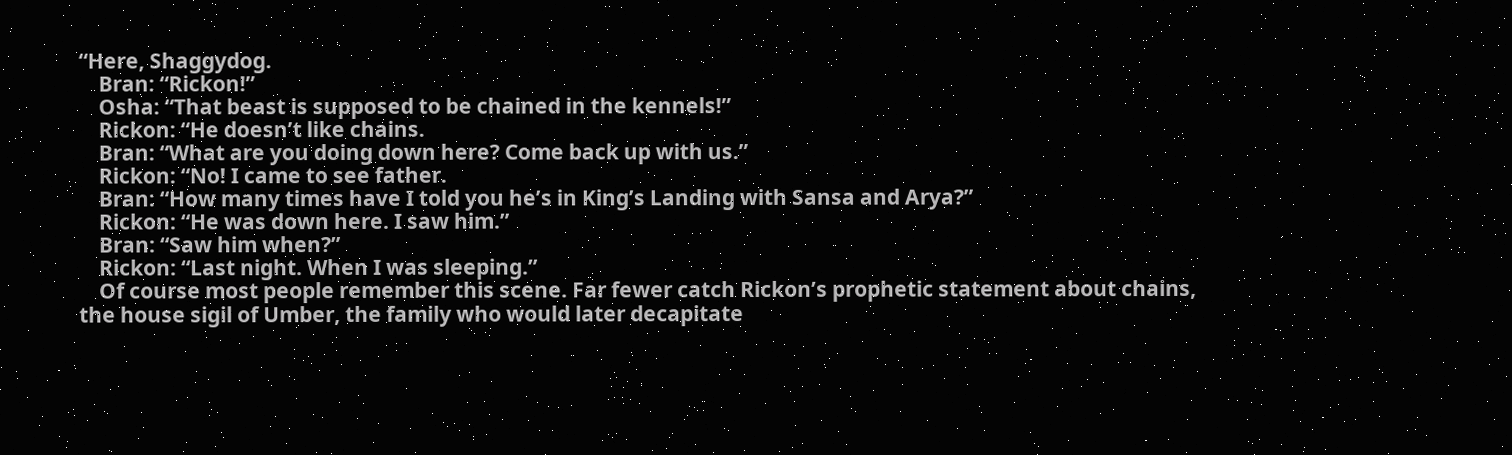“Here, Shaggydog.
    Bran: “Rickon!”
    Osha: “That beast is supposed to be chained in the kennels!”
    Rickon: “He doesn’t like chains.
    Bran: “What are you doing down here? Come back up with us.”
    Rickon: “No! I came to see father.
    Bran: “How many times have I told you he’s in King’s Landing with Sansa and Arya?”
    Rickon: “He was down here. I saw him.”
    Bran: “Saw him when?”
    Rickon: “Last night. When I was sleeping.”
    Of course most people remember this scene. Far fewer catch Rickon’s prophetic statement about chains, the house sigil of Umber, the family who would later decapitate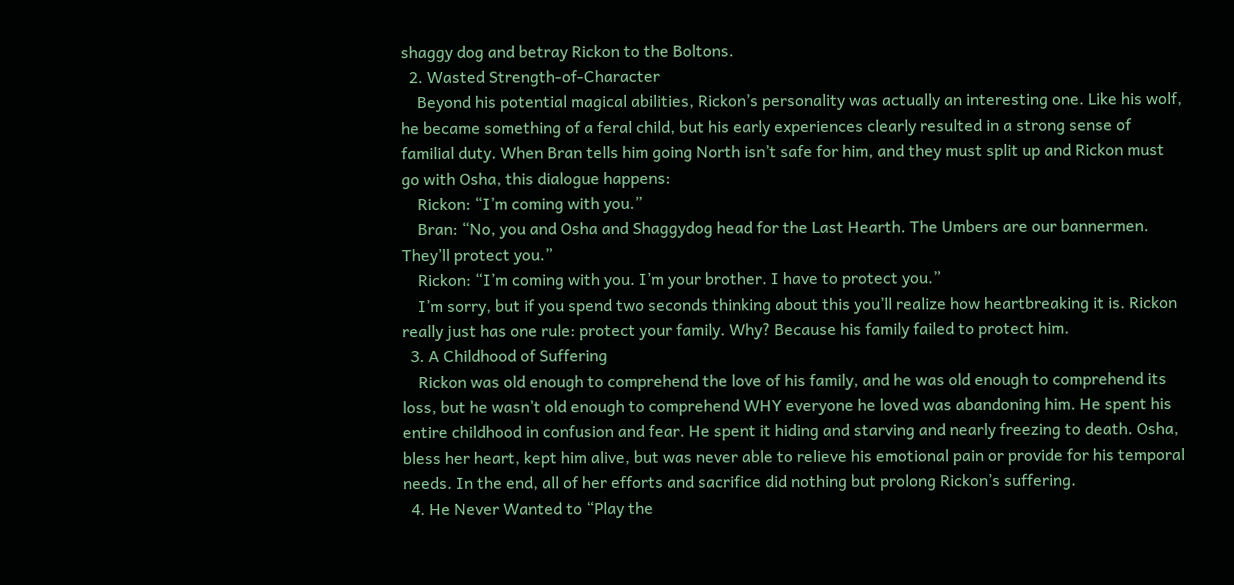shaggy dog and betray Rickon to the Boltons.
  2. Wasted Strength-of-Character
    Beyond his potential magical abilities, Rickon’s personality was actually an interesting one. Like his wolf, he became something of a feral child, but his early experiences clearly resulted in a strong sense of familial duty. When Bran tells him going North isn’t safe for him, and they must split up and Rickon must go with Osha, this dialogue happens:
    Rickon: “I’m coming with you.”
    Bran: “No, you and Osha and Shaggydog head for the Last Hearth. The Umbers are our bannermen. They’ll protect you.”
    Rickon: “I’m coming with you. I’m your brother. I have to protect you.”
    I’m sorry, but if you spend two seconds thinking about this you’ll realize how heartbreaking it is. Rickon really just has one rule: protect your family. Why? Because his family failed to protect him.
  3. A Childhood of Suffering
    Rickon was old enough to comprehend the love of his family, and he was old enough to comprehend its loss, but he wasn’t old enough to comprehend WHY everyone he loved was abandoning him. He spent his entire childhood in confusion and fear. He spent it hiding and starving and nearly freezing to death. Osha, bless her heart, kept him alive, but was never able to relieve his emotional pain or provide for his temporal needs. In the end, all of her efforts and sacrifice did nothing but prolong Rickon’s suffering.
  4. He Never Wanted to “Play the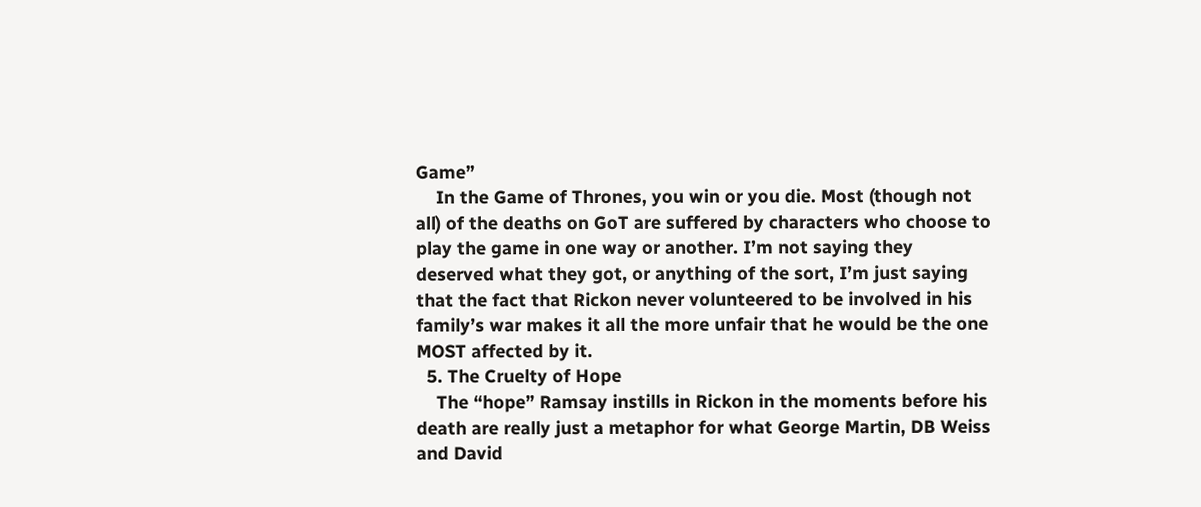Game”
    In the Game of Thrones, you win or you die. Most (though not all) of the deaths on GoT are suffered by characters who choose to play the game in one way or another. I’m not saying they deserved what they got, or anything of the sort, I’m just saying that the fact that Rickon never volunteered to be involved in his family’s war makes it all the more unfair that he would be the one MOST affected by it.
  5. The Cruelty of Hope
    The “hope” Ramsay instills in Rickon in the moments before his death are really just a metaphor for what George Martin, DB Weiss and David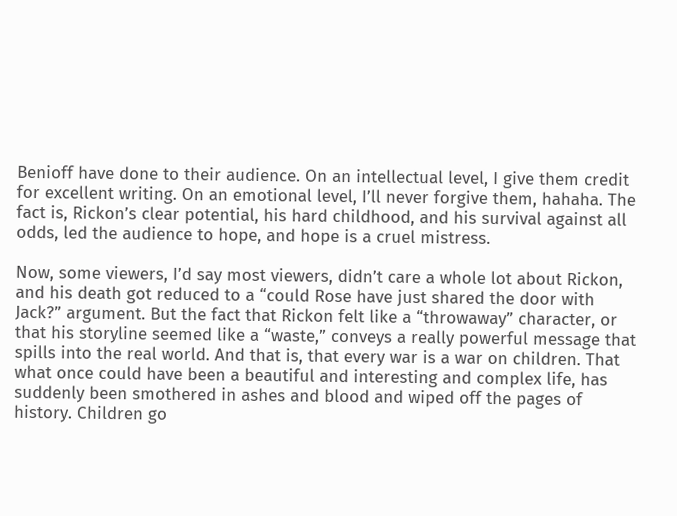Benioff have done to their audience. On an intellectual level, I give them credit for excellent writing. On an emotional level, I’ll never forgive them, hahaha. The fact is, Rickon’s clear potential, his hard childhood, and his survival against all odds, led the audience to hope, and hope is a cruel mistress.

Now, some viewers, I’d say most viewers, didn’t care a whole lot about Rickon, and his death got reduced to a “could Rose have just shared the door with Jack?” argument. But the fact that Rickon felt like a “throwaway” character, or that his storyline seemed like a “waste,” conveys a really powerful message that spills into the real world. And that is, that every war is a war on children. That what once could have been a beautiful and interesting and complex life, has suddenly been smothered in ashes and blood and wiped off the pages of history. Children go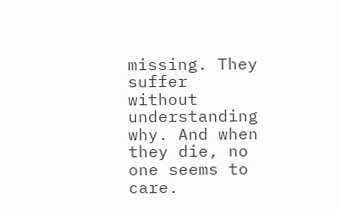missing. They suffer without understanding why. And when they die, no one seems to care.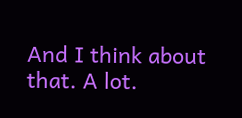And I think about that. A lot.